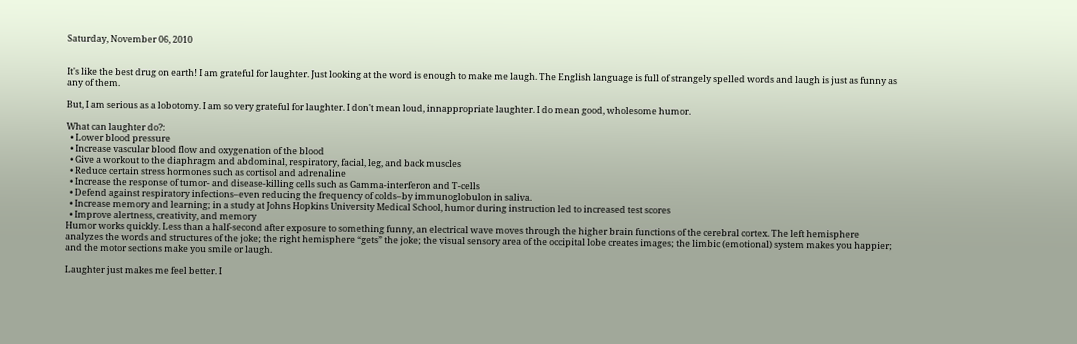Saturday, November 06, 2010


It's like the best drug on earth! I am grateful for laughter. Just looking at the word is enough to make me laugh. The English language is full of strangely spelled words and laugh is just as funny as any of them.

But, I am serious as a lobotomy. I am so very grateful for laughter. I don't mean loud, innappropriate laughter. I do mean good, wholesome humor.

What can laughter do?:
  • Lower blood pressure
  • Increase vascular blood flow and oxygenation of the blood
  • Give a workout to the diaphragm and abdominal, respiratory, facial, leg, and back muscles
  • Reduce certain stress hormones such as cortisol and adrenaline
  • Increase the response of tumor- and disease-killing cells such as Gamma-interferon and T-cells
  • Defend against respiratory infections–even reducing the frequency of colds–by immunoglobulon in saliva.
  • Increase memory and learning; in a study at Johns Hopkins University Medical School, humor during instruction led to increased test scores
  • Improve alertness, creativity, and memory
Humor works quickly. Less than a half-second after exposure to something funny, an electrical wave moves through the higher brain functions of the cerebral cortex. The left hemisphere analyzes the words and structures of the joke; the right hemisphere “gets” the joke; the visual sensory area of the occipital lobe creates images; the limbic (emotional) system makes you happier; and the motor sections make you smile or laugh.

Laughter just makes me feel better. I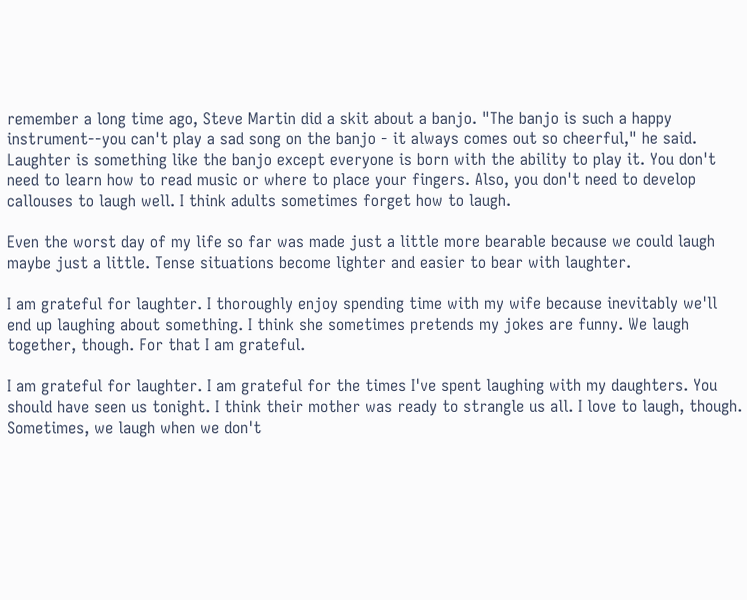remember a long time ago, Steve Martin did a skit about a banjo. "The banjo is such a happy instrument--you can't play a sad song on the banjo - it always comes out so cheerful," he said. Laughter is something like the banjo except everyone is born with the ability to play it. You don't need to learn how to read music or where to place your fingers. Also, you don't need to develop callouses to laugh well. I think adults sometimes forget how to laugh.

Even the worst day of my life so far was made just a little more bearable because we could laugh maybe just a little. Tense situations become lighter and easier to bear with laughter.

I am grateful for laughter. I thoroughly enjoy spending time with my wife because inevitably we'll end up laughing about something. I think she sometimes pretends my jokes are funny. We laugh together, though. For that I am grateful.

I am grateful for laughter. I am grateful for the times I've spent laughing with my daughters. You should have seen us tonight. I think their mother was ready to strangle us all. I love to laugh, though. Sometimes, we laugh when we don't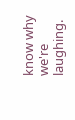know why we're laughing.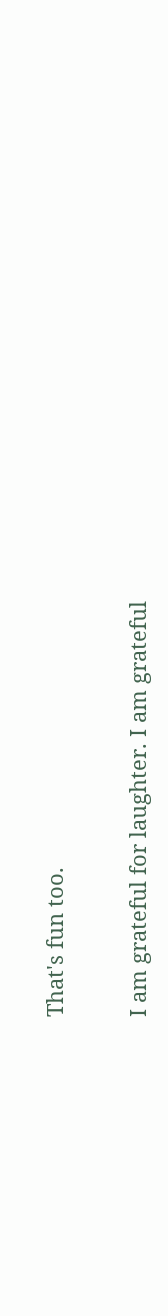That's fun too.

I am grateful for laughter. I am grateful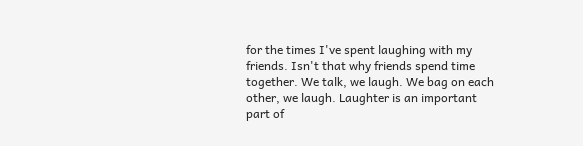for the times I've spent laughing with my friends. Isn't that why friends spend time together. We talk, we laugh. We bag on each other, we laugh. Laughter is an important part of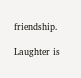friendship.

Laughter is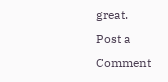great.
Post a Comment